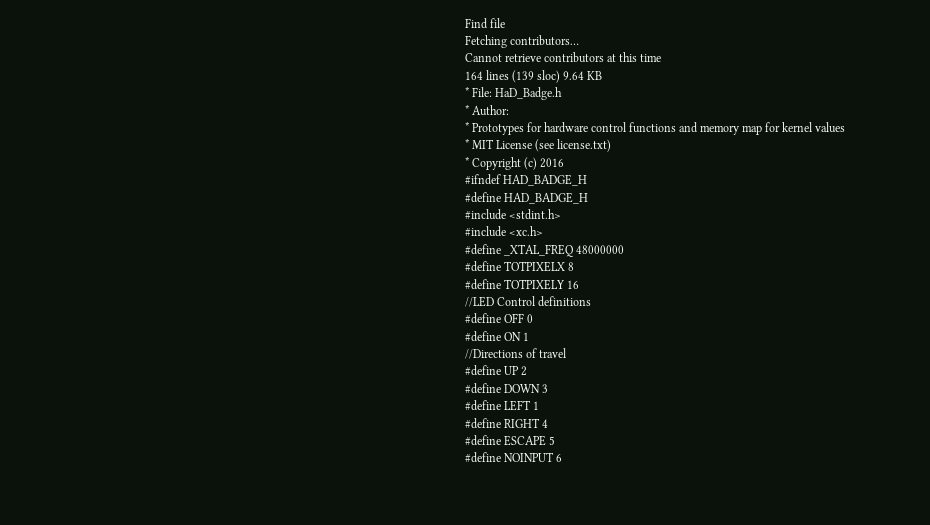Find file
Fetching contributors…
Cannot retrieve contributors at this time
164 lines (139 sloc) 9.64 KB
* File: HaD_Badge.h
* Author:
* Prototypes for hardware control functions and memory map for kernel values
* MIT License (see license.txt)
* Copyright (c) 2016
#ifndef HAD_BADGE_H
#define HAD_BADGE_H
#include <stdint.h>
#include <xc.h>
#define _XTAL_FREQ 48000000
#define TOTPIXELX 8
#define TOTPIXELY 16
//LED Control definitions
#define OFF 0
#define ON 1
//Directions of travel
#define UP 2
#define DOWN 3
#define LEFT 1
#define RIGHT 4
#define ESCAPE 5
#define NOINPUT 6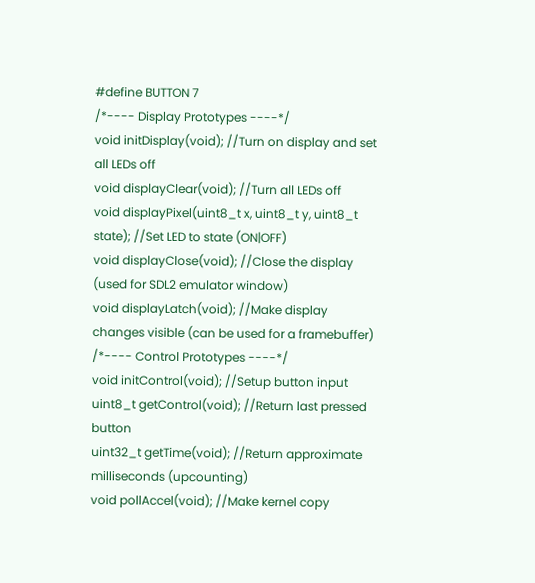#define BUTTON 7
/*---- Display Prototypes ----*/
void initDisplay(void); //Turn on display and set all LEDs off
void displayClear(void); //Turn all LEDs off
void displayPixel(uint8_t x, uint8_t y, uint8_t state); //Set LED to state (ON|OFF)
void displayClose(void); //Close the display (used for SDL2 emulator window)
void displayLatch(void); //Make display changes visible (can be used for a framebuffer)
/*---- Control Prototypes ----*/
void initControl(void); //Setup button input
uint8_t getControl(void); //Return last pressed button
uint32_t getTime(void); //Return approximate milliseconds (upcounting)
void pollAccel(void); //Make kernel copy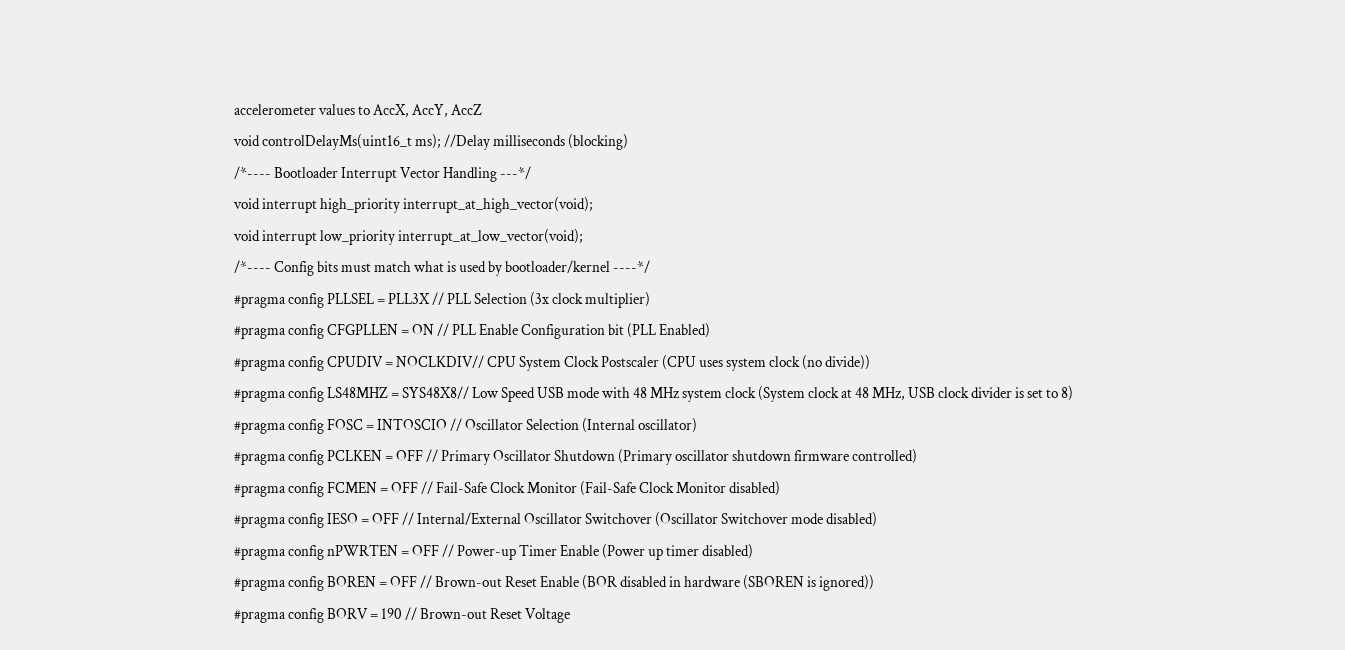accelerometer values to AccX, AccY, AccZ
void controlDelayMs(uint16_t ms); //Delay milliseconds (blocking)
/*---- Bootloader Interrupt Vector Handling ---*/
void interrupt high_priority interrupt_at_high_vector(void);
void interrupt low_priority interrupt_at_low_vector(void);
/*---- Config bits must match what is used by bootloader/kernel ----*/
#pragma config PLLSEL = PLL3X // PLL Selection (3x clock multiplier)
#pragma config CFGPLLEN = ON // PLL Enable Configuration bit (PLL Enabled)
#pragma config CPUDIV = NOCLKDIV// CPU System Clock Postscaler (CPU uses system clock (no divide))
#pragma config LS48MHZ = SYS48X8// Low Speed USB mode with 48 MHz system clock (System clock at 48 MHz, USB clock divider is set to 8)
#pragma config FOSC = INTOSCIO // Oscillator Selection (Internal oscillator)
#pragma config PCLKEN = OFF // Primary Oscillator Shutdown (Primary oscillator shutdown firmware controlled)
#pragma config FCMEN = OFF // Fail-Safe Clock Monitor (Fail-Safe Clock Monitor disabled)
#pragma config IESO = OFF // Internal/External Oscillator Switchover (Oscillator Switchover mode disabled)
#pragma config nPWRTEN = OFF // Power-up Timer Enable (Power up timer disabled)
#pragma config BOREN = OFF // Brown-out Reset Enable (BOR disabled in hardware (SBOREN is ignored))
#pragma config BORV = 190 // Brown-out Reset Voltage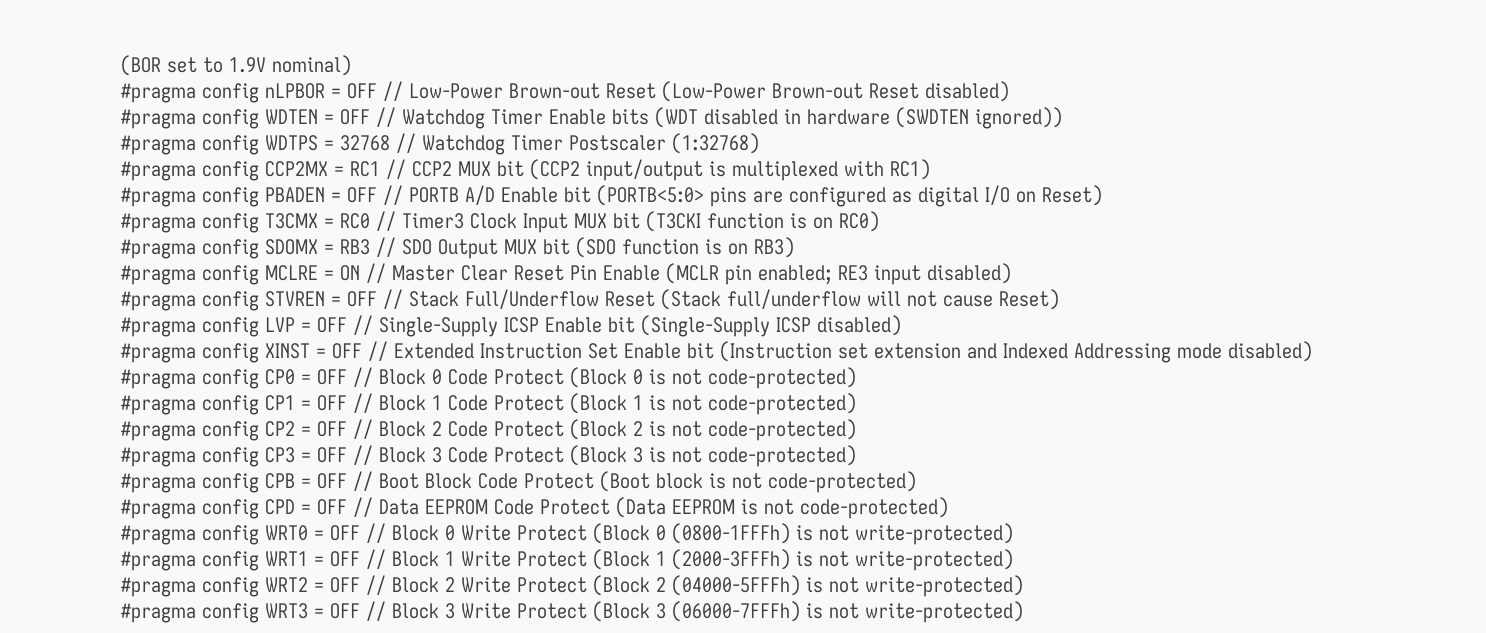(BOR set to 1.9V nominal)
#pragma config nLPBOR = OFF // Low-Power Brown-out Reset (Low-Power Brown-out Reset disabled)
#pragma config WDTEN = OFF // Watchdog Timer Enable bits (WDT disabled in hardware (SWDTEN ignored))
#pragma config WDTPS = 32768 // Watchdog Timer Postscaler (1:32768)
#pragma config CCP2MX = RC1 // CCP2 MUX bit (CCP2 input/output is multiplexed with RC1)
#pragma config PBADEN = OFF // PORTB A/D Enable bit (PORTB<5:0> pins are configured as digital I/O on Reset)
#pragma config T3CMX = RC0 // Timer3 Clock Input MUX bit (T3CKI function is on RC0)
#pragma config SDOMX = RB3 // SDO Output MUX bit (SDO function is on RB3)
#pragma config MCLRE = ON // Master Clear Reset Pin Enable (MCLR pin enabled; RE3 input disabled)
#pragma config STVREN = OFF // Stack Full/Underflow Reset (Stack full/underflow will not cause Reset)
#pragma config LVP = OFF // Single-Supply ICSP Enable bit (Single-Supply ICSP disabled)
#pragma config XINST = OFF // Extended Instruction Set Enable bit (Instruction set extension and Indexed Addressing mode disabled)
#pragma config CP0 = OFF // Block 0 Code Protect (Block 0 is not code-protected)
#pragma config CP1 = OFF // Block 1 Code Protect (Block 1 is not code-protected)
#pragma config CP2 = OFF // Block 2 Code Protect (Block 2 is not code-protected)
#pragma config CP3 = OFF // Block 3 Code Protect (Block 3 is not code-protected)
#pragma config CPB = OFF // Boot Block Code Protect (Boot block is not code-protected)
#pragma config CPD = OFF // Data EEPROM Code Protect (Data EEPROM is not code-protected)
#pragma config WRT0 = OFF // Block 0 Write Protect (Block 0 (0800-1FFFh) is not write-protected)
#pragma config WRT1 = OFF // Block 1 Write Protect (Block 1 (2000-3FFFh) is not write-protected)
#pragma config WRT2 = OFF // Block 2 Write Protect (Block 2 (04000-5FFFh) is not write-protected)
#pragma config WRT3 = OFF // Block 3 Write Protect (Block 3 (06000-7FFFh) is not write-protected)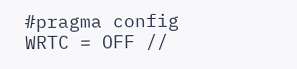#pragma config WRTC = OFF //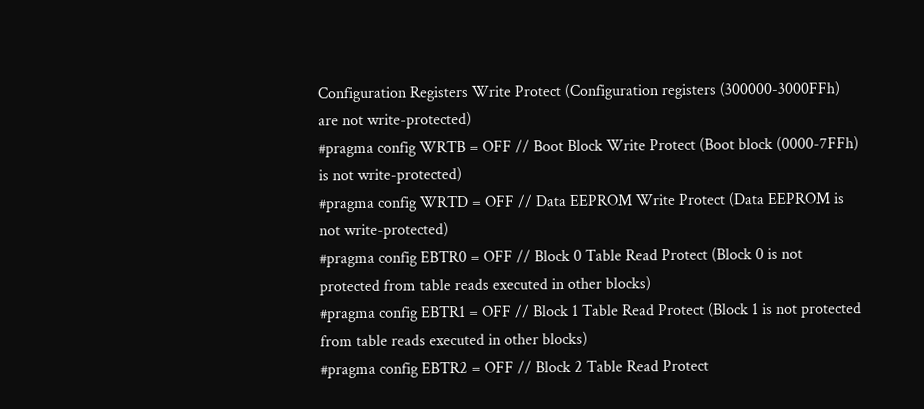Configuration Registers Write Protect (Configuration registers (300000-3000FFh) are not write-protected)
#pragma config WRTB = OFF // Boot Block Write Protect (Boot block (0000-7FFh) is not write-protected)
#pragma config WRTD = OFF // Data EEPROM Write Protect (Data EEPROM is not write-protected)
#pragma config EBTR0 = OFF // Block 0 Table Read Protect (Block 0 is not protected from table reads executed in other blocks)
#pragma config EBTR1 = OFF // Block 1 Table Read Protect (Block 1 is not protected from table reads executed in other blocks)
#pragma config EBTR2 = OFF // Block 2 Table Read Protect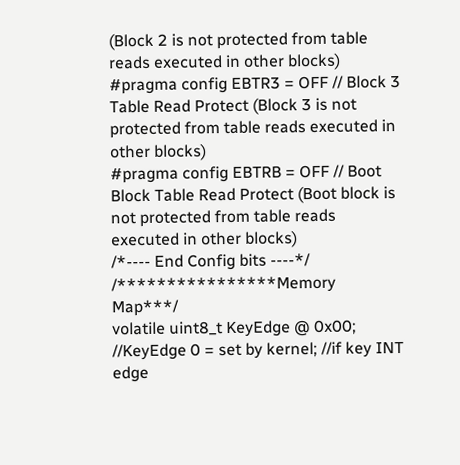(Block 2 is not protected from table reads executed in other blocks)
#pragma config EBTR3 = OFF // Block 3 Table Read Protect (Block 3 is not protected from table reads executed in other blocks)
#pragma config EBTRB = OFF // Boot Block Table Read Protect (Boot block is not protected from table reads executed in other blocks)
/*---- End Config bits ----*/
/****************Memory Map***/
volatile uint8_t KeyEdge @ 0x00; //KeyEdge 0 = set by kernel; //if key INT edge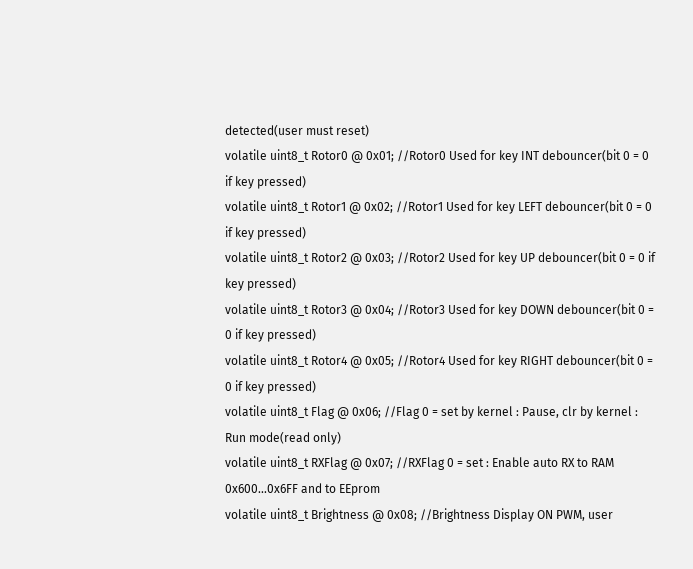detected(user must reset)
volatile uint8_t Rotor0 @ 0x01; //Rotor0 Used for key INT debouncer(bit 0 = 0 if key pressed)
volatile uint8_t Rotor1 @ 0x02; //Rotor1 Used for key LEFT debouncer(bit 0 = 0 if key pressed)
volatile uint8_t Rotor2 @ 0x03; //Rotor2 Used for key UP debouncer(bit 0 = 0 if key pressed)
volatile uint8_t Rotor3 @ 0x04; //Rotor3 Used for key DOWN debouncer(bit 0 = 0 if key pressed)
volatile uint8_t Rotor4 @ 0x05; //Rotor4 Used for key RIGHT debouncer(bit 0 = 0 if key pressed)
volatile uint8_t Flag @ 0x06; //Flag 0 = set by kernel : Pause, clr by kernel : Run mode(read only)
volatile uint8_t RXFlag @ 0x07; //RXFlag 0 = set : Enable auto RX to RAM 0x600...0x6FF and to EEprom
volatile uint8_t Brightness @ 0x08; //Brightness Display ON PWM, user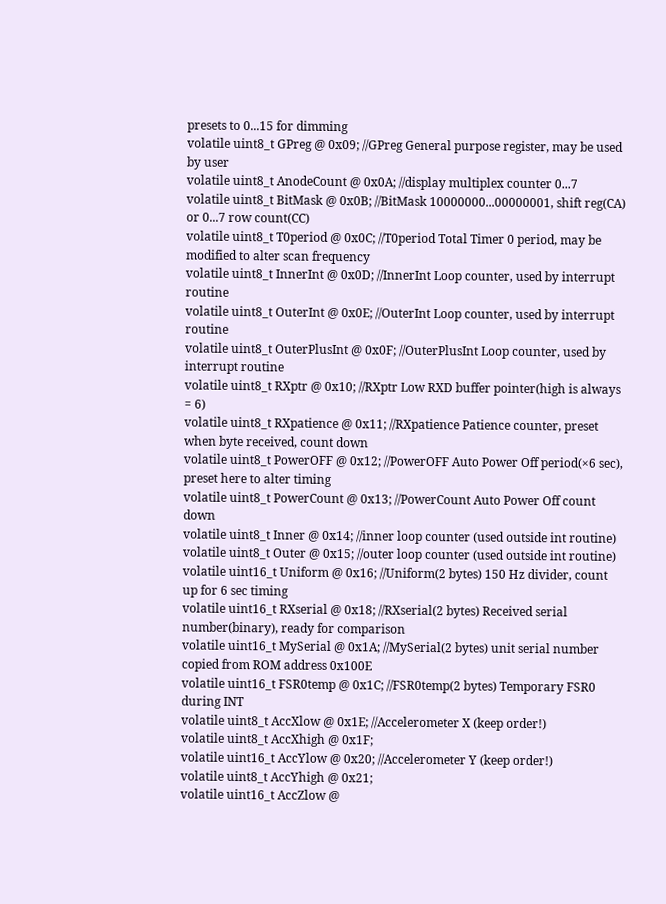presets to 0...15 for dimming
volatile uint8_t GPreg @ 0x09; //GPreg General purpose register, may be used by user
volatile uint8_t AnodeCount @ 0x0A; //display multiplex counter 0...7
volatile uint8_t BitMask @ 0x0B; //BitMask 10000000...00000001, shift reg(CA) or 0...7 row count(CC)
volatile uint8_t T0period @ 0x0C; //T0period Total Timer 0 period, may be modified to alter scan frequency
volatile uint8_t InnerInt @ 0x0D; //InnerInt Loop counter, used by interrupt routine
volatile uint8_t OuterInt @ 0x0E; //OuterInt Loop counter, used by interrupt routine
volatile uint8_t OuterPlusInt @ 0x0F; //OuterPlusInt Loop counter, used by interrupt routine
volatile uint8_t RXptr @ 0x10; //RXptr Low RXD buffer pointer(high is always = 6)
volatile uint8_t RXpatience @ 0x11; //RXpatience Patience counter, preset when byte received, count down
volatile uint8_t PowerOFF @ 0x12; //PowerOFF Auto Power Off period(×6 sec), preset here to alter timing
volatile uint8_t PowerCount @ 0x13; //PowerCount Auto Power Off count down
volatile uint8_t Inner @ 0x14; //inner loop counter (used outside int routine)
volatile uint8_t Outer @ 0x15; //outer loop counter (used outside int routine)
volatile uint16_t Uniform @ 0x16; //Uniform(2 bytes) 150 Hz divider, count up for 6 sec timing
volatile uint16_t RXserial @ 0x18; //RXserial(2 bytes) Received serial number(binary), ready for comparison
volatile uint16_t MySerial @ 0x1A; //MySerial(2 bytes) unit serial number copied from ROM address 0x100E
volatile uint16_t FSR0temp @ 0x1C; //FSR0temp(2 bytes) Temporary FSR0 during INT
volatile uint8_t AccXlow @ 0x1E; //Accelerometer X (keep order!)
volatile uint8_t AccXhigh @ 0x1F;
volatile uint16_t AccYlow @ 0x20; //Accelerometer Y (keep order!)
volatile uint8_t AccYhigh @ 0x21;
volatile uint16_t AccZlow @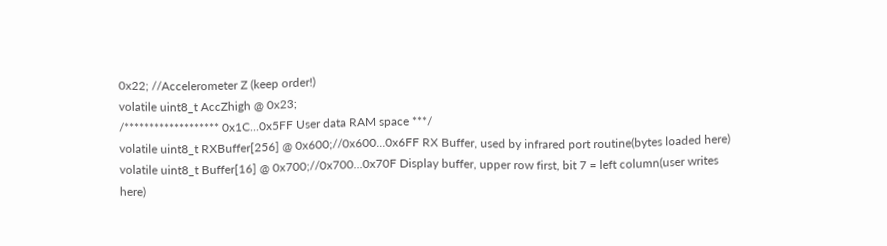0x22; //Accelerometer Z (keep order!)
volatile uint8_t AccZhigh @ 0x23;
/******************* 0x1C...0x5FF User data RAM space ***/
volatile uint8_t RXBuffer[256] @ 0x600;//0x600...0x6FF RX Buffer, used by infrared port routine(bytes loaded here)
volatile uint8_t Buffer[16] @ 0x700;//0x700...0x70F Display buffer, upper row first, bit 7 = left column(user writes here)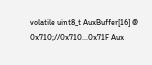volatile uint8_t AuxBuffer[16] @ 0x710;//0x710...0x71F Aux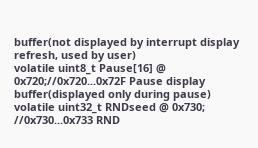buffer(not displayed by interrupt display refresh, used by user)
volatile uint8_t Pause[16] @ 0x720;//0x720...0x72F Pause display buffer(displayed only during pause)
volatile uint32_t RNDseed @ 0x730; //0x730...0x733 RND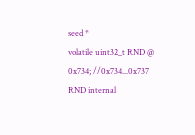seed *
volatile uint32_t RND @ 0x734; //0x734...0x737 RND internal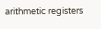arithmetic registers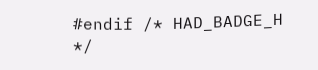#endif /* HAD_BADGE_H */